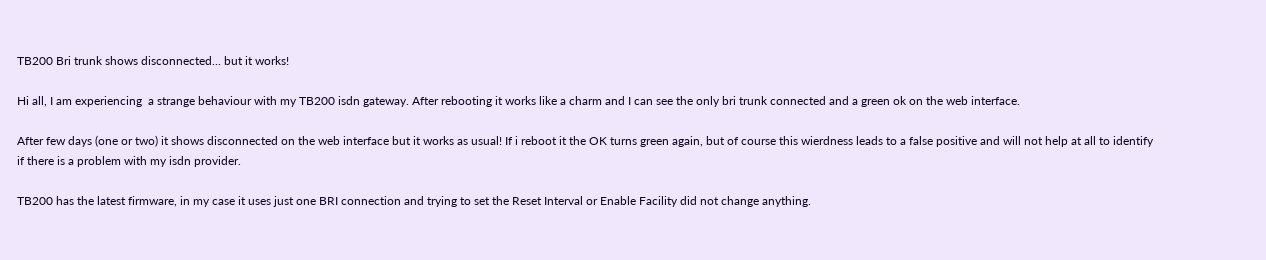TB200 Bri trunk shows disconnected... but it works!

Hi all, I am experiencing  a strange behaviour with my TB200 isdn gateway. After rebooting it works like a charm and I can see the only bri trunk connected and a green ok on the web interface.

After few days (one or two) it shows disconnected on the web interface but it works as usual! If i reboot it the OK turns green again, but of course this wierdness leads to a false positive and will not help at all to identify if there is a problem with my isdn provider.

TB200 has the latest firmware, in my case it uses just one BRI connection and trying to set the Reset Interval or Enable Facility did not change anything.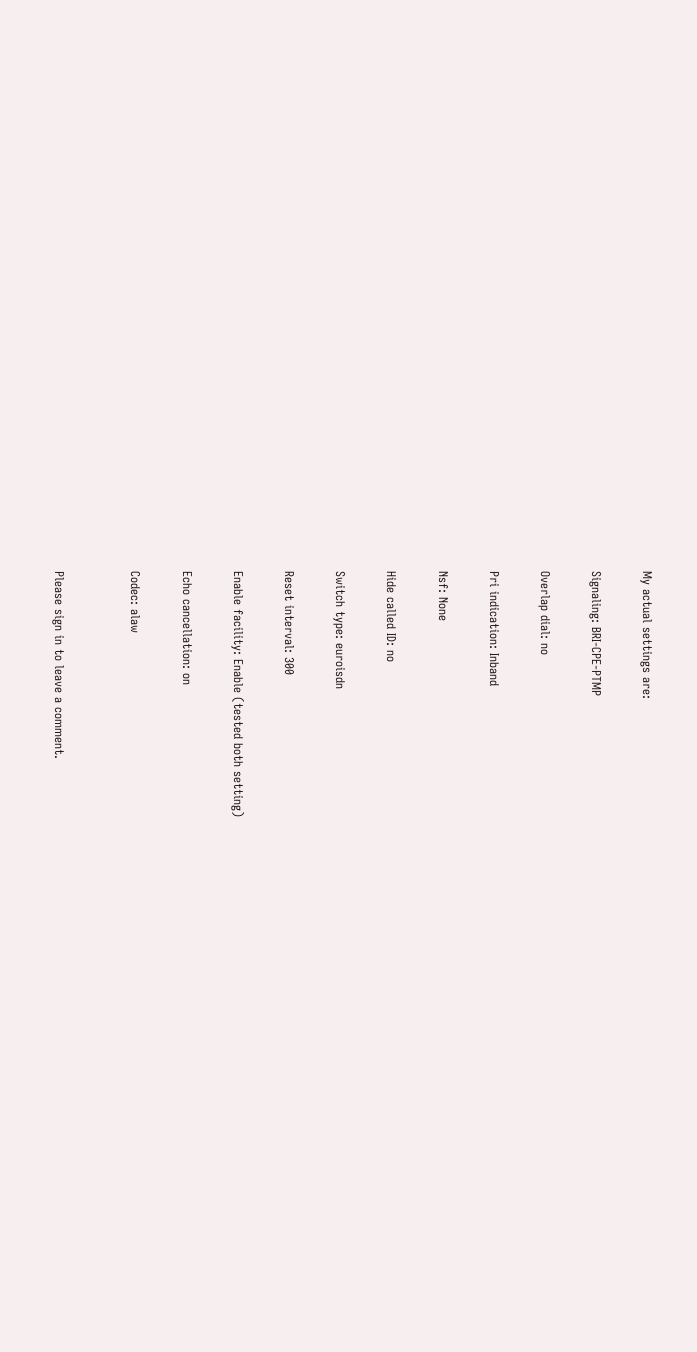My actual settings are:

Signaling: BRI-CPE-PTMP

Overlap dial: no

Pri indication: Inband

Nsf: None

Hide called ID: no

Switch type: euroisdn

Reset interval: 300

Enable facility: Enable (tested both setting)

Echo cancellation: on

Codec: alaw


Please sign in to leave a comment.